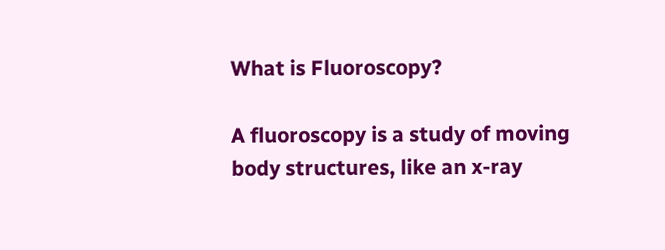What is Fluoroscopy?

A fluoroscopy is a study of moving body structures, like an x-ray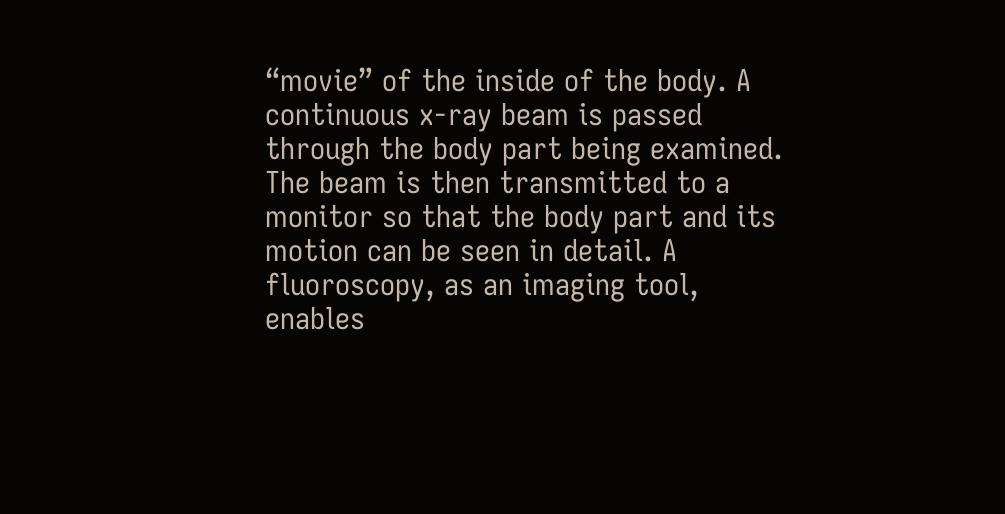“movie” of the inside of the body. A continuous x-ray beam is passed through the body part being examined. The beam is then transmitted to a monitor so that the body part and its motion can be seen in detail. A fluoroscopy, as an imaging tool, enables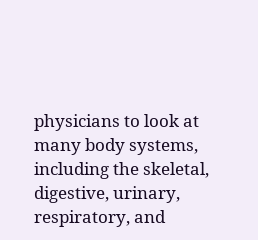physicians to look at many body systems, including the skeletal, digestive, urinary, respiratory, and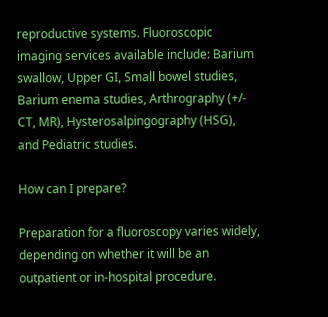reproductive systems. Fluoroscopic imaging services available include: Barium swallow, Upper GI, Small bowel studies, Barium enema studies, Arthrography (+/- CT, MR), Hysterosalpingography (HSG), and Pediatric studies.

How can I prepare?

Preparation for a fluoroscopy varies widely, depending on whether it will be an outpatient or in-hospital procedure.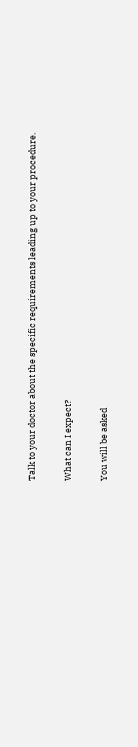Talk to your doctor about the specific requirements leading up to your procedure.

What can I expect?

You will be asked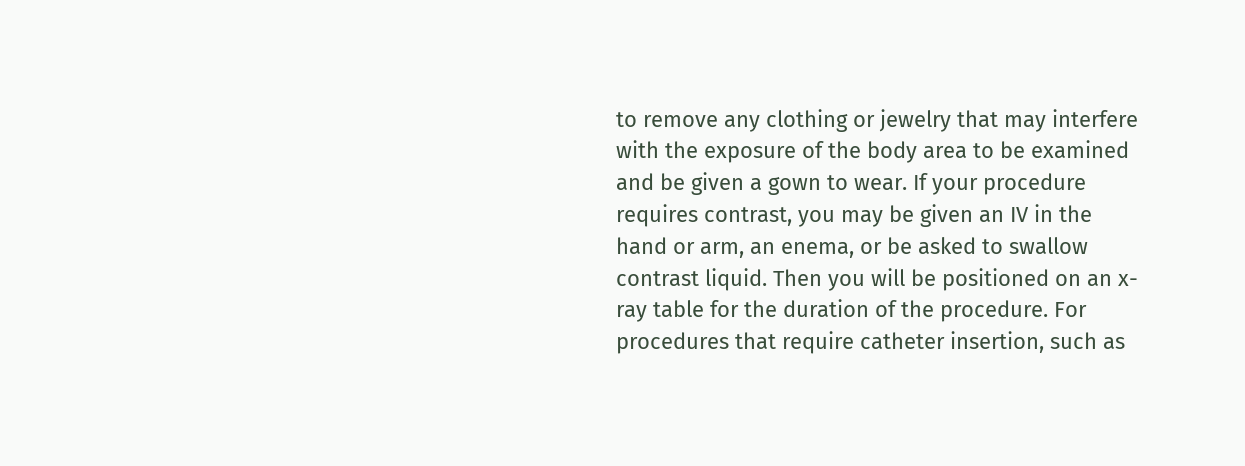to remove any clothing or jewelry that may interfere with the exposure of the body area to be examined and be given a gown to wear. If your procedure requires contrast, you may be given an IV in the hand or arm, an enema, or be asked to swallow contrast liquid. Then you will be positioned on an x-ray table for the duration of the procedure. For procedures that require catheter insertion, such as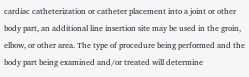cardiac catheterization or catheter placement into a joint or other body part, an additional line insertion site may be used in the groin, elbow, or other area. The type of procedure being performed and the body part being examined and/or treated will determine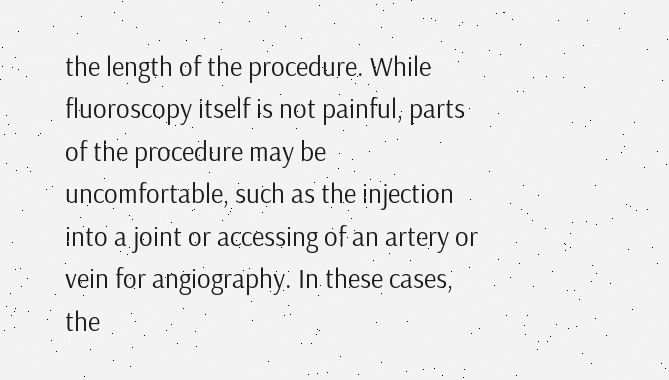the length of the procedure. While fluoroscopy itself is not painful, parts of the procedure may be uncomfortable, such as the injection into a joint or accessing of an artery or vein for angiography. In these cases, the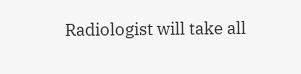Radiologist will take all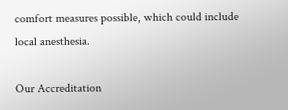comfort measures possible, which could include local anesthesia.

Our Accreditation